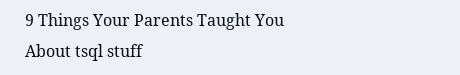9 Things Your Parents Taught You About tsql stuff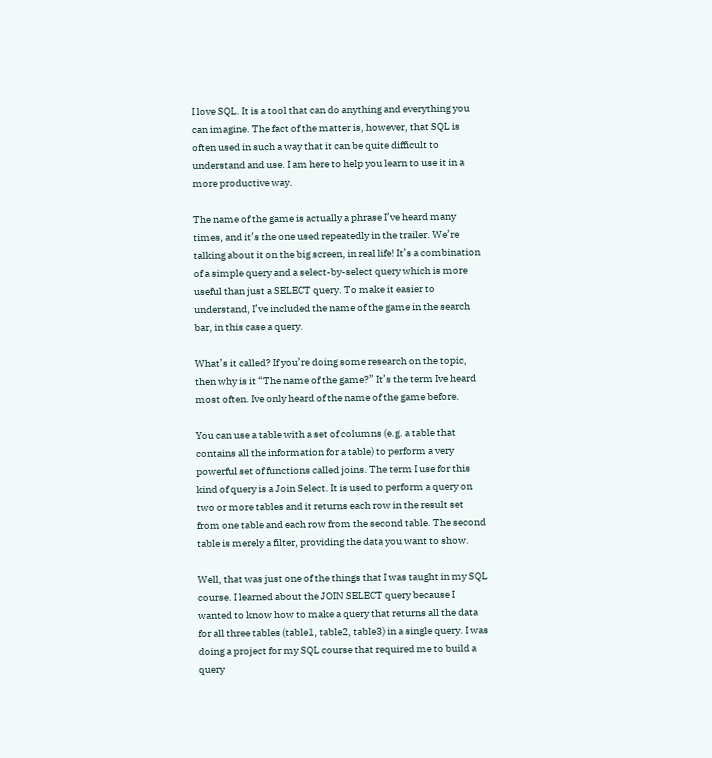I love SQL. It is a tool that can do anything and everything you can imagine. The fact of the matter is, however, that SQL is often used in such a way that it can be quite difficult to understand and use. I am here to help you learn to use it in a more productive way.

The name of the game is actually a phrase I’ve heard many times, and it’s the one used repeatedly in the trailer. We’re talking about it on the big screen, in real life! It’s a combination of a simple query and a select-by-select query which is more useful than just a SELECT query. To make it easier to understand, I’ve included the name of the game in the search bar, in this case a query.

What’s it called? If you’re doing some research on the topic, then why is it “The name of the game?” It’s the term Ive heard most often. Ive only heard of the name of the game before.

You can use a table with a set of columns (e.g. a table that contains all the information for a table) to perform a very powerful set of functions called joins. The term I use for this kind of query is a Join Select. It is used to perform a query on two or more tables and it returns each row in the result set from one table and each row from the second table. The second table is merely a filter, providing the data you want to show.

Well, that was just one of the things that I was taught in my SQL course. I learned about the JOIN SELECT query because I wanted to know how to make a query that returns all the data for all three tables (table1, table2, table3) in a single query. I was doing a project for my SQL course that required me to build a query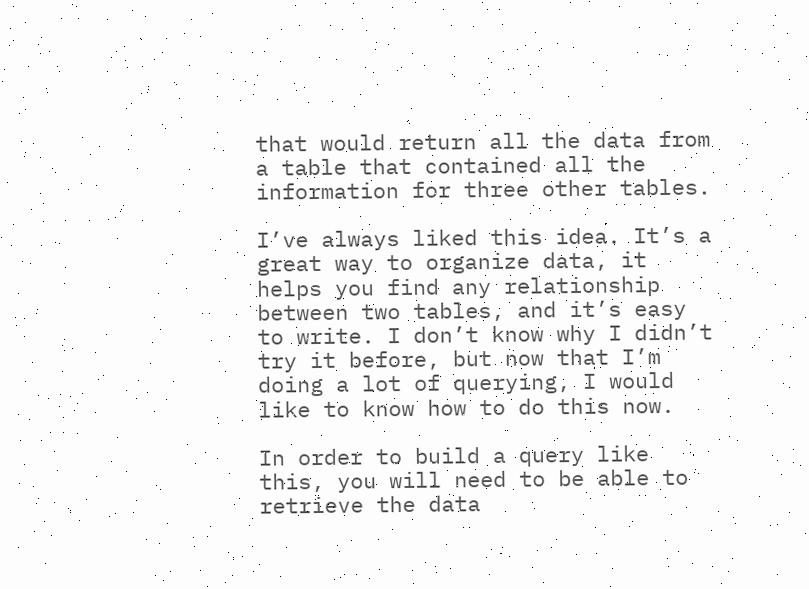that would return all the data from a table that contained all the information for three other tables.

I’ve always liked this idea. It’s a great way to organize data, it helps you find any relationship between two tables, and it’s easy to write. I don’t know why I didn’t try it before, but now that I’m doing a lot of querying, I would like to know how to do this now.

In order to build a query like this, you will need to be able to retrieve the data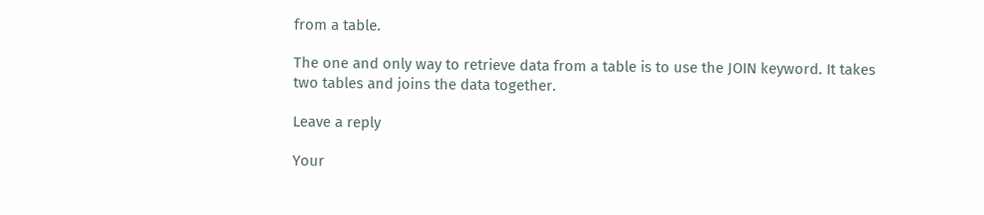from a table.

The one and only way to retrieve data from a table is to use the JOIN keyword. It takes two tables and joins the data together.

Leave a reply

Your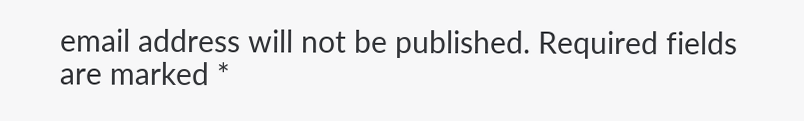email address will not be published. Required fields are marked *